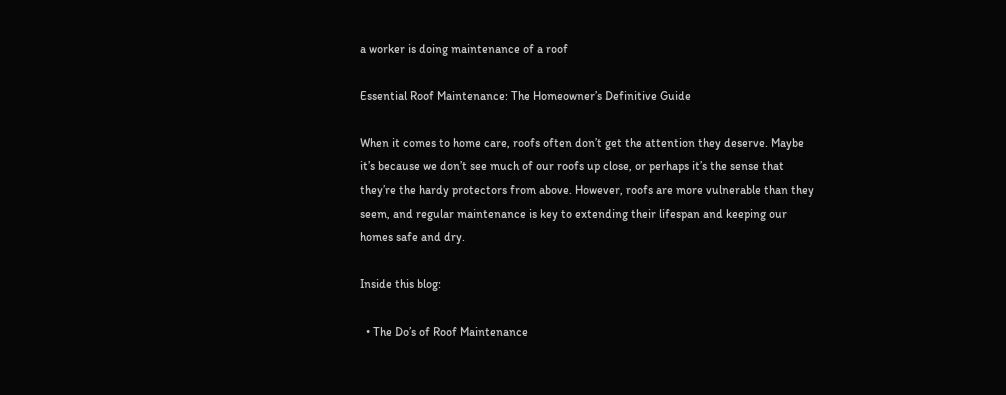a worker is doing maintenance of a roof

Essential Roof Maintenance: The Homeowner’s Definitive Guide

When it comes to home care, roofs often don’t get the attention they deserve. Maybe it’s because we don’t see much of our roofs up close, or perhaps it’s the sense that they’re the hardy protectors from above. However, roofs are more vulnerable than they seem, and regular maintenance is key to extending their lifespan and keeping our homes safe and dry.

Inside this blog:

  • The Do’s of Roof Maintenance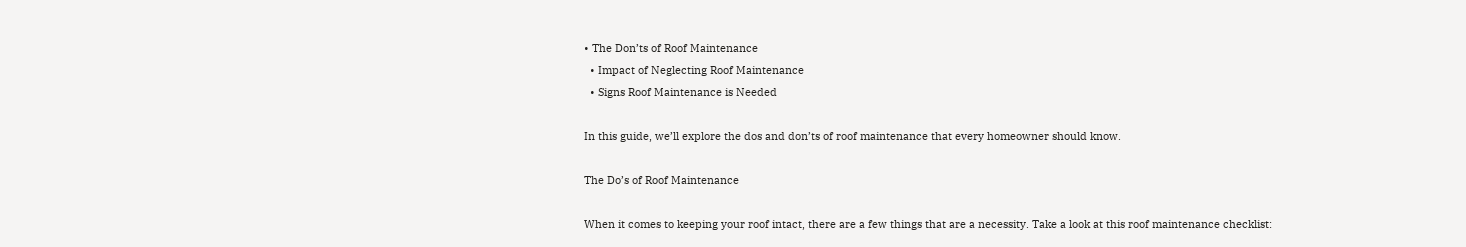• The Don’ts of Roof Maintenance
  • Impact of Neglecting Roof Maintenance
  • Signs Roof Maintenance is Needed

In this guide, we’ll explore the dos and don’ts of roof maintenance that every homeowner should know.

The Do’s of Roof Maintenance

When it comes to keeping your roof intact, there are a few things that are a necessity. Take a look at this roof maintenance checklist: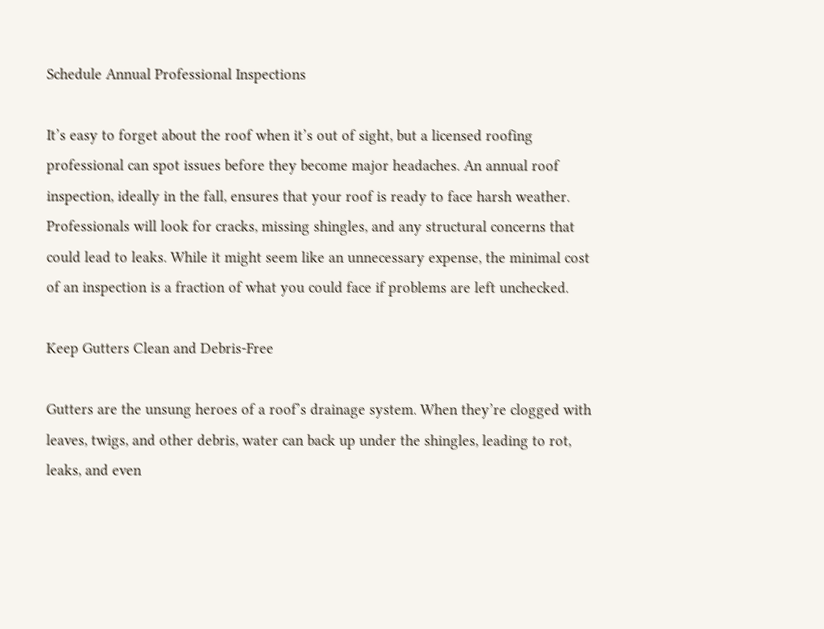Schedule Annual Professional Inspections

It’s easy to forget about the roof when it’s out of sight, but a licensed roofing professional can spot issues before they become major headaches. An annual roof inspection, ideally in the fall, ensures that your roof is ready to face harsh weather. Professionals will look for cracks, missing shingles, and any structural concerns that could lead to leaks. While it might seem like an unnecessary expense, the minimal cost of an inspection is a fraction of what you could face if problems are left unchecked.

Keep Gutters Clean and Debris-Free

Gutters are the unsung heroes of a roof’s drainage system. When they’re clogged with leaves, twigs, and other debris, water can back up under the shingles, leading to rot, leaks, and even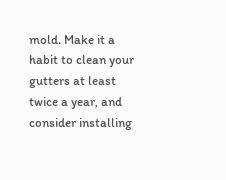mold. Make it a habit to clean your gutters at least twice a year, and consider installing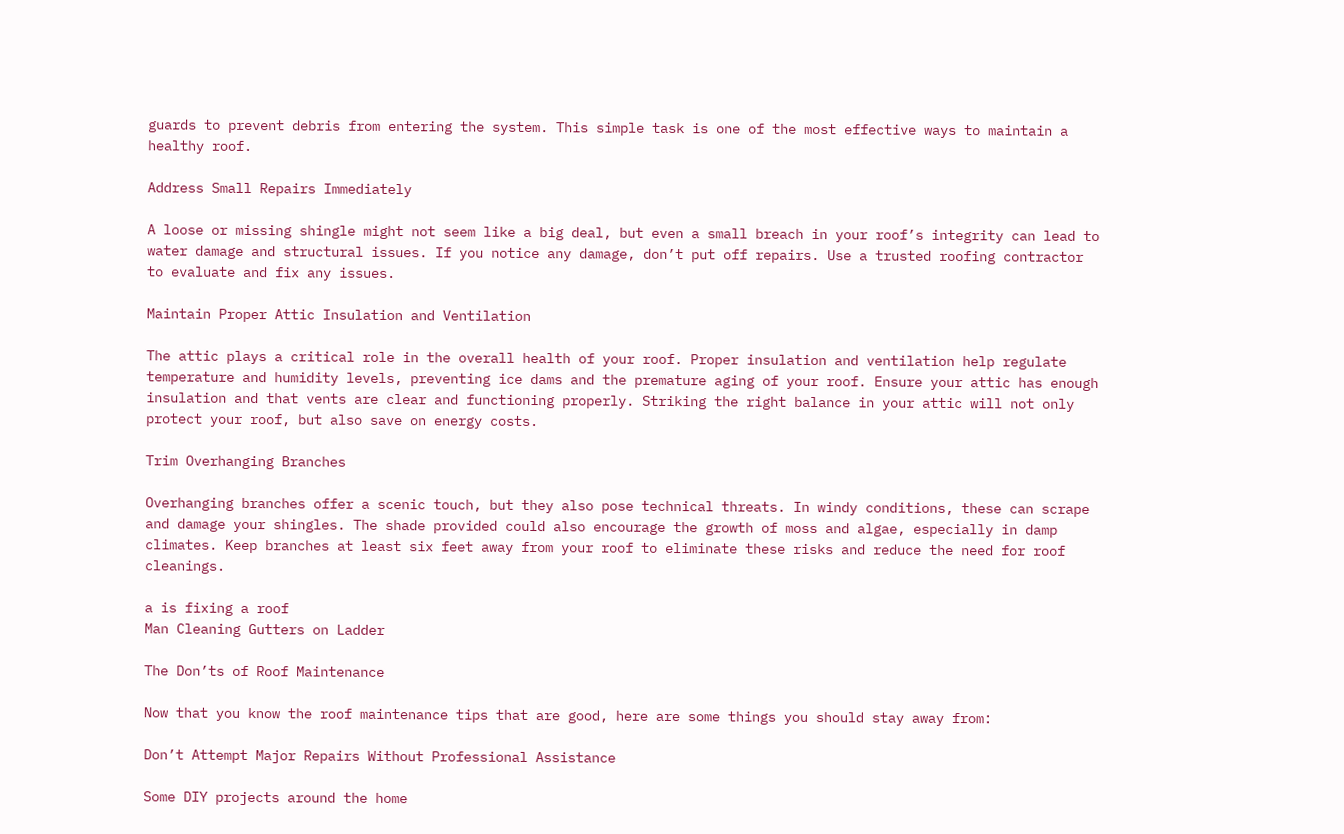guards to prevent debris from entering the system. This simple task is one of the most effective ways to maintain a healthy roof.

Address Small Repairs Immediately

A loose or missing shingle might not seem like a big deal, but even a small breach in your roof’s integrity can lead to water damage and structural issues. If you notice any damage, don’t put off repairs. Use a trusted roofing contractor to evaluate and fix any issues.

Maintain Proper Attic Insulation and Ventilation

The attic plays a critical role in the overall health of your roof. Proper insulation and ventilation help regulate temperature and humidity levels, preventing ice dams and the premature aging of your roof. Ensure your attic has enough insulation and that vents are clear and functioning properly. Striking the right balance in your attic will not only protect your roof, but also save on energy costs.

Trim Overhanging Branches

Overhanging branches offer a scenic touch, but they also pose technical threats. In windy conditions, these can scrape and damage your shingles. The shade provided could also encourage the growth of moss and algae, especially in damp climates. Keep branches at least six feet away from your roof to eliminate these risks and reduce the need for roof cleanings.

a is fixing a roof
Man Cleaning Gutters on Ladder

The Don’ts of Roof Maintenance

Now that you know the roof maintenance tips that are good, here are some things you should stay away from:

Don’t Attempt Major Repairs Without Professional Assistance

Some DIY projects around the home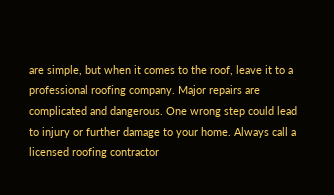are simple, but when it comes to the roof, leave it to a professional roofing company. Major repairs are complicated and dangerous. One wrong step could lead to injury or further damage to your home. Always call a licensed roofing contractor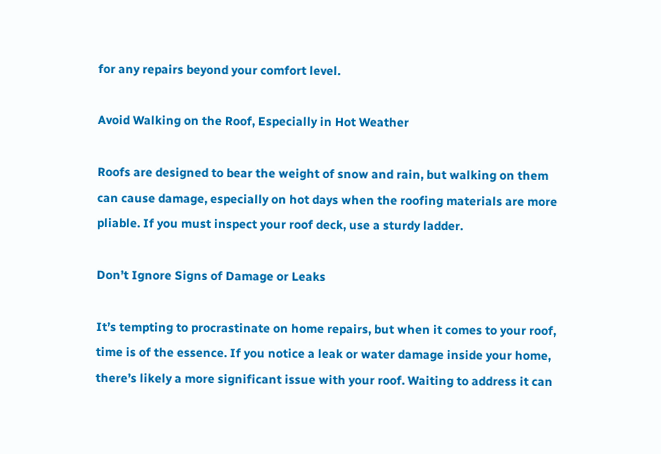for any repairs beyond your comfort level.

Avoid Walking on the Roof, Especially in Hot Weather

Roofs are designed to bear the weight of snow and rain, but walking on them can cause damage, especially on hot days when the roofing materials are more pliable. If you must inspect your roof deck, use a sturdy ladder.

Don’t Ignore Signs of Damage or Leaks

It’s tempting to procrastinate on home repairs, but when it comes to your roof, time is of the essence. If you notice a leak or water damage inside your home, there’s likely a more significant issue with your roof. Waiting to address it can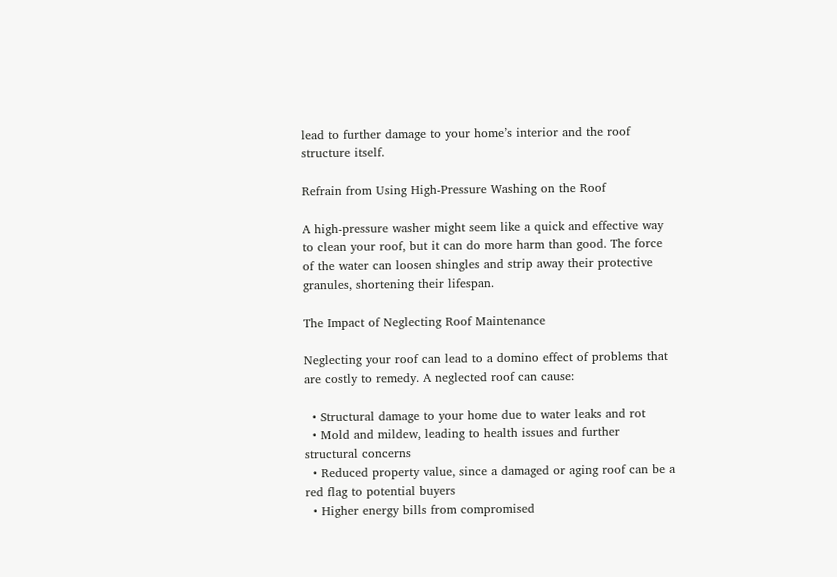lead to further damage to your home’s interior and the roof structure itself.

Refrain from Using High-Pressure Washing on the Roof

A high-pressure washer might seem like a quick and effective way to clean your roof, but it can do more harm than good. The force of the water can loosen shingles and strip away their protective granules, shortening their lifespan.

The Impact of Neglecting Roof Maintenance

Neglecting your roof can lead to a domino effect of problems that are costly to remedy. A neglected roof can cause:

  • Structural damage to your home due to water leaks and rot
  • Mold and mildew, leading to health issues and further structural concerns
  • Reduced property value, since a damaged or aging roof can be a red flag to potential buyers
  • Higher energy bills from compromised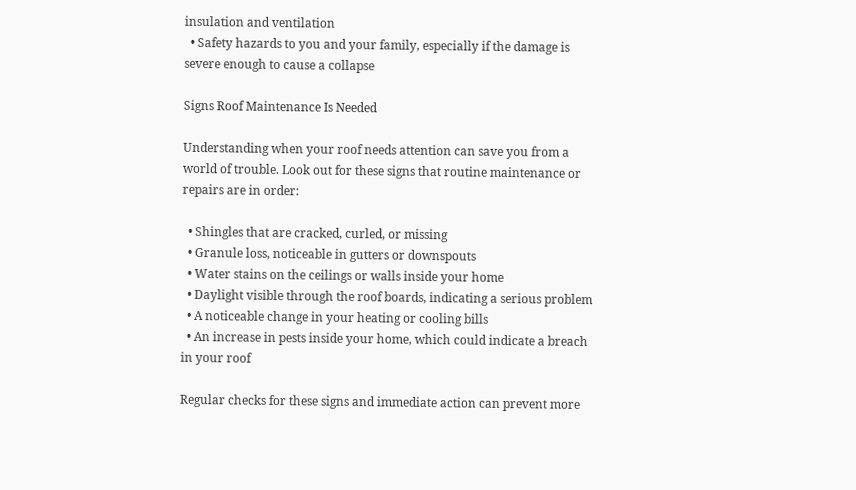insulation and ventilation
  • Safety hazards to you and your family, especially if the damage is severe enough to cause a collapse

Signs Roof Maintenance Is Needed

Understanding when your roof needs attention can save you from a world of trouble. Look out for these signs that routine maintenance or repairs are in order:

  • Shingles that are cracked, curled, or missing
  • Granule loss, noticeable in gutters or downspouts
  • Water stains on the ceilings or walls inside your home
  • Daylight visible through the roof boards, indicating a serious problem
  • A noticeable change in your heating or cooling bills
  • An increase in pests inside your home, which could indicate a breach in your roof

Regular checks for these signs and immediate action can prevent more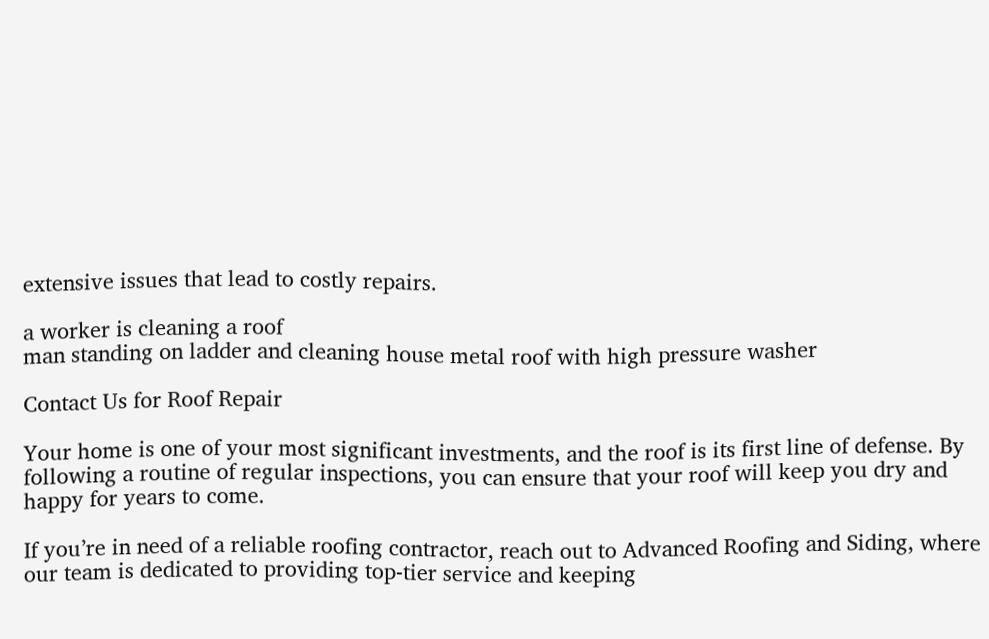extensive issues that lead to costly repairs.

a worker is cleaning a roof
man standing on ladder and cleaning house metal roof with high pressure washer

Contact Us for Roof Repair

Your home is one of your most significant investments, and the roof is its first line of defense. By following a routine of regular inspections, you can ensure that your roof will keep you dry and happy for years to come.

If you’re in need of a reliable roofing contractor, reach out to Advanced Roofing and Siding, where our team is dedicated to providing top-tier service and keeping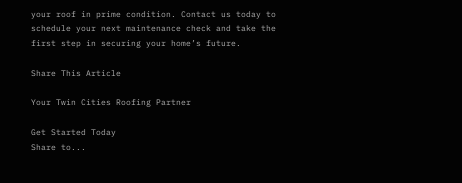your roof in prime condition. Contact us today to schedule your next maintenance check and take the first step in securing your home’s future.

Share This Article

Your Twin Cities Roofing Partner

Get Started Today
Share to...